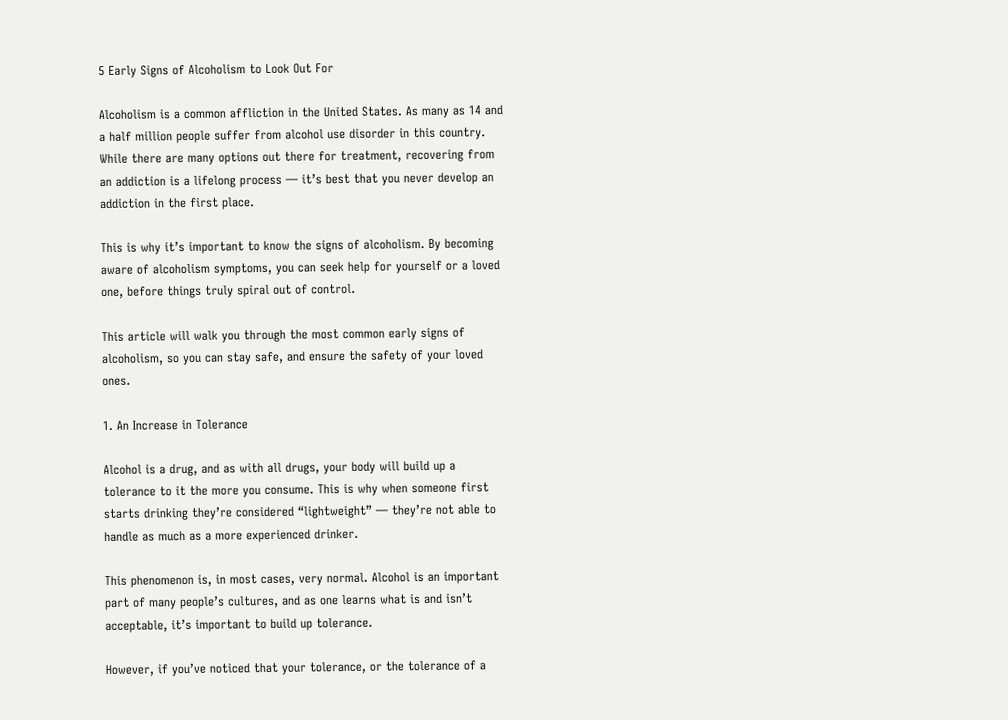5 Early Signs of Alcoholism to Look Out For

Alcoholism is a common affliction in the United States. As many as 14 and a half million people suffer from alcohol use disorder in this country. While there are many options out there for treatment, recovering from an addiction is a lifelong process — it’s best that you never develop an addiction in the first place.

This is why it’s important to know the signs of alcoholism. By becoming aware of alcoholism symptoms, you can seek help for yourself or a loved one, before things truly spiral out of control.

This article will walk you through the most common early signs of alcoholism, so you can stay safe, and ensure the safety of your loved ones.

1. An Increase in Tolerance

Alcohol is a drug, and as with all drugs, your body will build up a tolerance to it the more you consume. This is why when someone first starts drinking they’re considered “lightweight” — they’re not able to handle as much as a more experienced drinker.

This phenomenon is, in most cases, very normal. Alcohol is an important part of many people’s cultures, and as one learns what is and isn’t acceptable, it’s important to build up tolerance.

However, if you’ve noticed that your tolerance, or the tolerance of a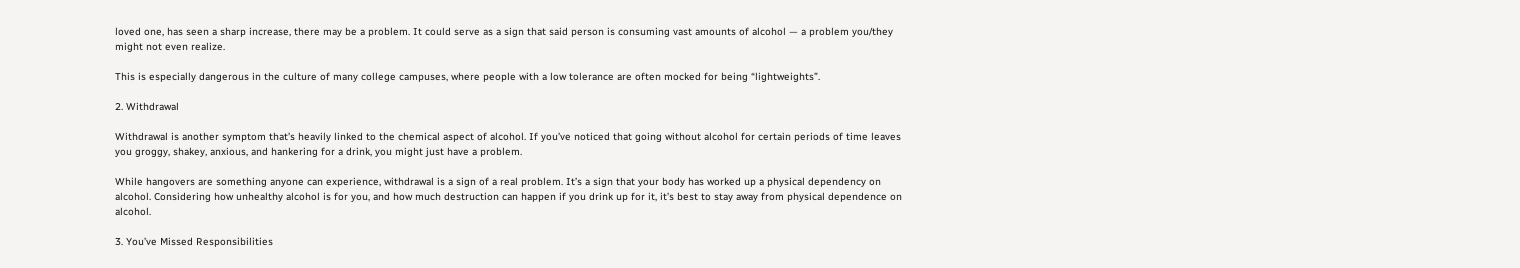loved one, has seen a sharp increase, there may be a problem. It could serve as a sign that said person is consuming vast amounts of alcohol — a problem you/they might not even realize.

This is especially dangerous in the culture of many college campuses, where people with a low tolerance are often mocked for being “lightweights”.

2. Withdrawal

Withdrawal is another symptom that’s heavily linked to the chemical aspect of alcohol. If you’ve noticed that going without alcohol for certain periods of time leaves you groggy, shakey, anxious, and hankering for a drink, you might just have a problem.

While hangovers are something anyone can experience, withdrawal is a sign of a real problem. It’s a sign that your body has worked up a physical dependency on alcohol. Considering how unhealthy alcohol is for you, and how much destruction can happen if you drink up for it, it’s best to stay away from physical dependence on alcohol.

3. You’ve Missed Responsibilities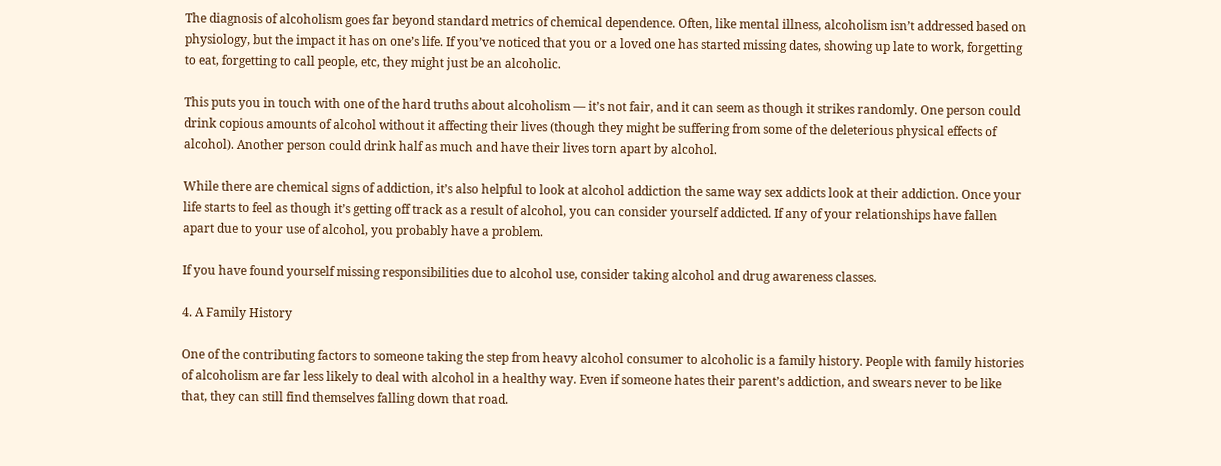The diagnosis of alcoholism goes far beyond standard metrics of chemical dependence. Often, like mental illness, alcoholism isn’t addressed based on physiology, but the impact it has on one’s life. If you’ve noticed that you or a loved one has started missing dates, showing up late to work, forgetting to eat, forgetting to call people, etc, they might just be an alcoholic.

This puts you in touch with one of the hard truths about alcoholism — it’s not fair, and it can seem as though it strikes randomly. One person could drink copious amounts of alcohol without it affecting their lives (though they might be suffering from some of the deleterious physical effects of alcohol). Another person could drink half as much and have their lives torn apart by alcohol.

While there are chemical signs of addiction, it’s also helpful to look at alcohol addiction the same way sex addicts look at their addiction. Once your life starts to feel as though it’s getting off track as a result of alcohol, you can consider yourself addicted. If any of your relationships have fallen apart due to your use of alcohol, you probably have a problem.

If you have found yourself missing responsibilities due to alcohol use, consider taking alcohol and drug awareness classes.

4. A Family History

One of the contributing factors to someone taking the step from heavy alcohol consumer to alcoholic is a family history. People with family histories of alcoholism are far less likely to deal with alcohol in a healthy way. Even if someone hates their parent’s addiction, and swears never to be like that, they can still find themselves falling down that road.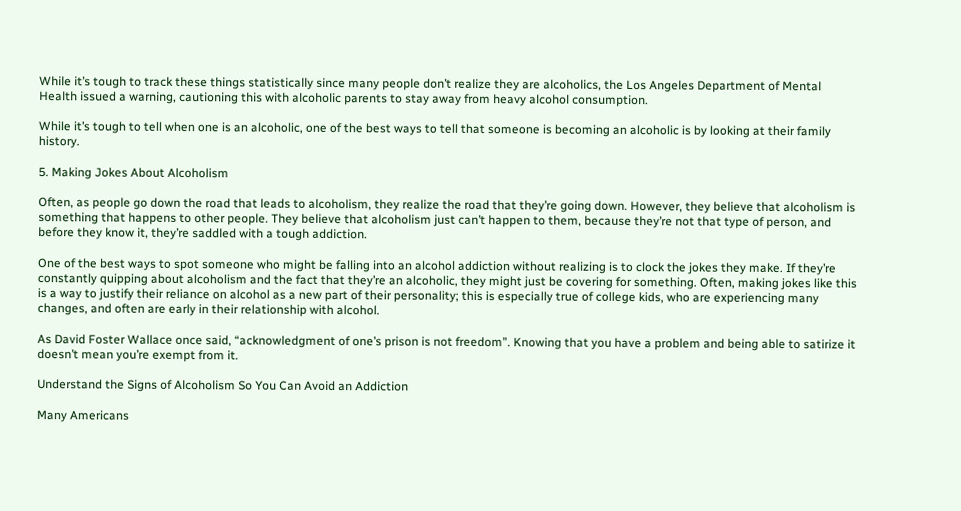While it’s tough to track these things statistically since many people don’t realize they are alcoholics, the Los Angeles Department of Mental Health issued a warning, cautioning this with alcoholic parents to stay away from heavy alcohol consumption.

While it’s tough to tell when one is an alcoholic, one of the best ways to tell that someone is becoming an alcoholic is by looking at their family history.

5. Making Jokes About Alcoholism

Often, as people go down the road that leads to alcoholism, they realize the road that they’re going down. However, they believe that alcoholism is something that happens to other people. They believe that alcoholism just can’t happen to them, because they’re not that type of person, and before they know it, they’re saddled with a tough addiction.

One of the best ways to spot someone who might be falling into an alcohol addiction without realizing is to clock the jokes they make. If they’re constantly quipping about alcoholism and the fact that they’re an alcoholic, they might just be covering for something. Often, making jokes like this is a way to justify their reliance on alcohol as a new part of their personality; this is especially true of college kids, who are experiencing many changes, and often are early in their relationship with alcohol.

As David Foster Wallace once said, “acknowledgment of one’s prison is not freedom”. Knowing that you have a problem and being able to satirize it doesn’t mean you’re exempt from it.

Understand the Signs of Alcoholism So You Can Avoid an Addiction

Many Americans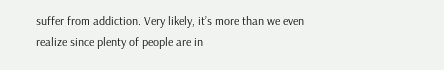suffer from addiction. Very likely, it’s more than we even realize since plenty of people are in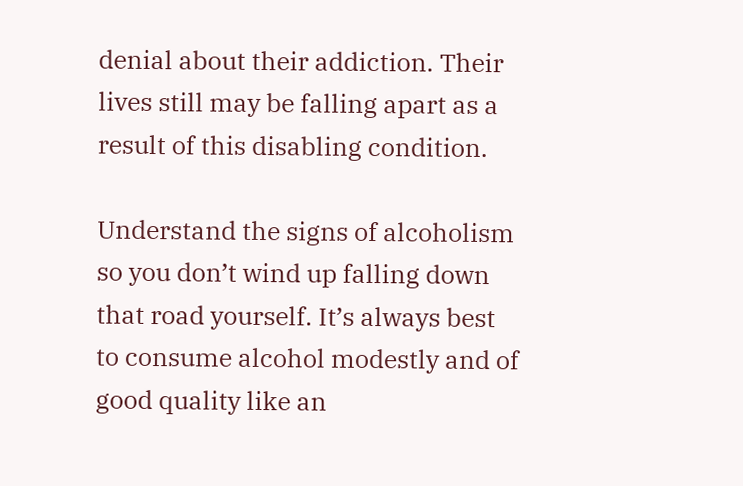denial about their addiction. Their lives still may be falling apart as a result of this disabling condition.

Understand the signs of alcoholism so you don’t wind up falling down that road yourself. It’s always best to consume alcohol modestly and of good quality like an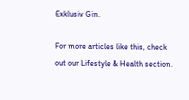Exklusiv Gin.

For more articles like this, check out our Lifestyle & Health section.